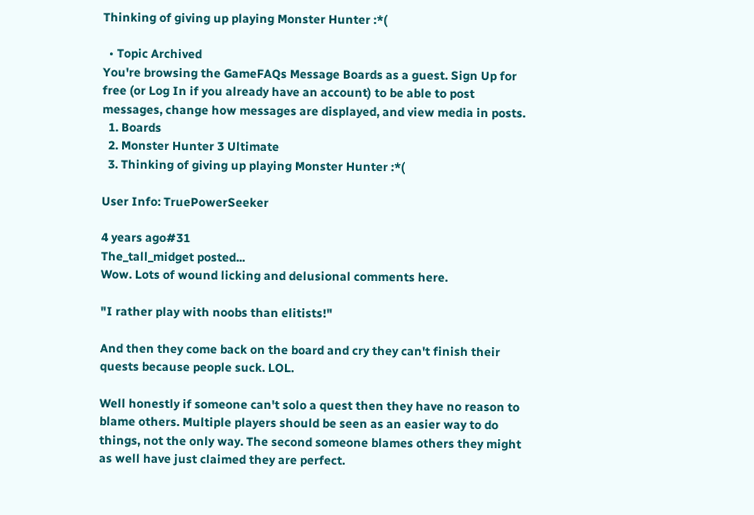Thinking of giving up playing Monster Hunter :*(

  • Topic Archived
You're browsing the GameFAQs Message Boards as a guest. Sign Up for free (or Log In if you already have an account) to be able to post messages, change how messages are displayed, and view media in posts.
  1. Boards
  2. Monster Hunter 3 Ultimate
  3. Thinking of giving up playing Monster Hunter :*(

User Info: TruePowerSeeker

4 years ago#31
The_tall_midget posted...
Wow. Lots of wound licking and delusional comments here.

"I rather play with noobs than elitists!"

And then they come back on the board and cry they can't finish their quests because people suck. LOL.

Well honestly if someone can't solo a quest then they have no reason to blame others. Multiple players should be seen as an easier way to do things, not the only way. The second someone blames others they might as well have just claimed they are perfect.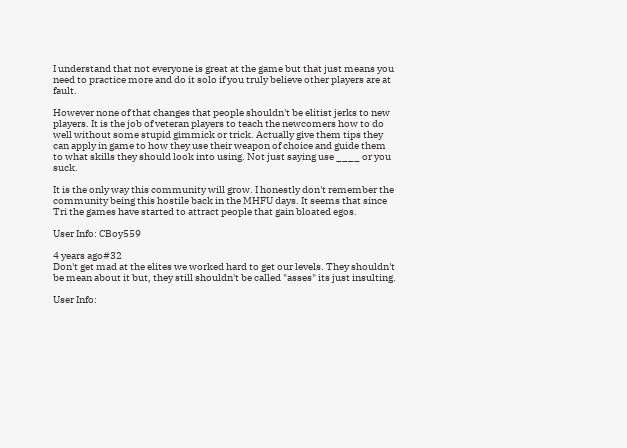I understand that not everyone is great at the game but that just means you need to practice more and do it solo if you truly believe other players are at fault.

However none of that changes that people shouldn't be elitist jerks to new players. It is the job of veteran players to teach the newcomers how to do well without some stupid gimmick or trick. Actually give them tips they can apply in game to how they use their weapon of choice and guide them to what skills they should look into using. Not just saying use ____ or you suck.

It is the only way this community will grow. I honestly don't remember the community being this hostile back in the MHFU days. It seems that since Tri the games have started to attract people that gain bloated egos.

User Info: CBoy559

4 years ago#32
Don't get mad at the elites we worked hard to get our levels. They shouldn't be mean about it but, they still shouldn't be called "asses" its just insulting.

User Info: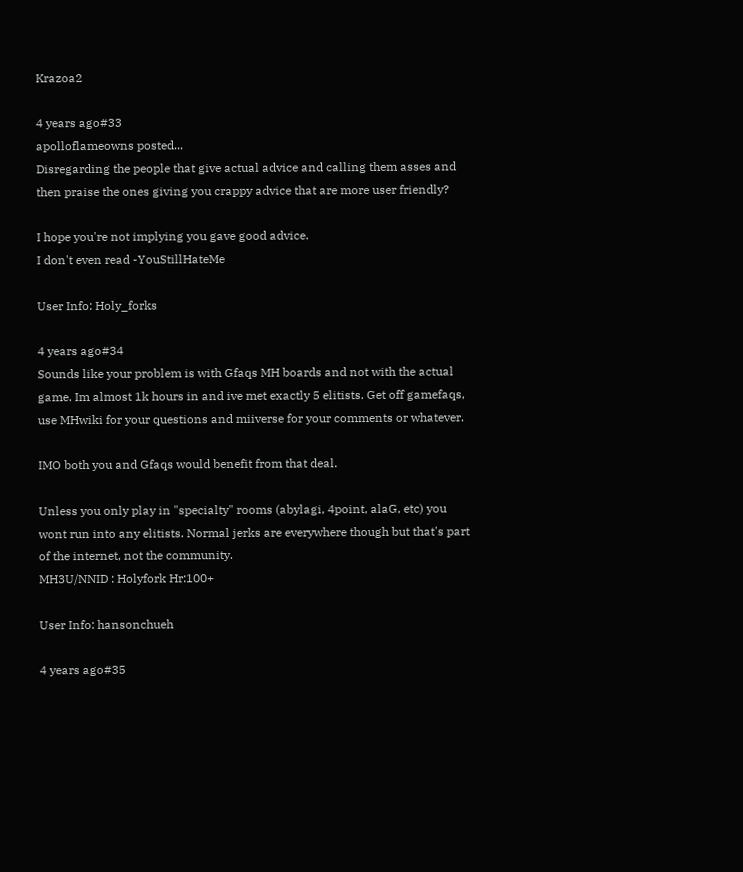Krazoa2

4 years ago#33
apolloflameowns posted...
Disregarding the people that give actual advice and calling them asses and then praise the ones giving you crappy advice that are more user friendly?

I hope you're not implying you gave good advice.
I don't even read -YouStillHateMe

User Info: Holy_forks

4 years ago#34
Sounds like your problem is with Gfaqs MH boards and not with the actual game. Im almost 1k hours in and ive met exactly 5 elitists. Get off gamefaqs, use MHwiki for your questions and miiverse for your comments or whatever.

IMO both you and Gfaqs would benefit from that deal.

Unless you only play in "specialty" rooms (abylagi, 4point, alaG, etc) you wont run into any elitists. Normal jerks are everywhere though but that's part of the internet, not the community.
MH3U/NNID : Holyfork Hr:100+

User Info: hansonchueh

4 years ago#35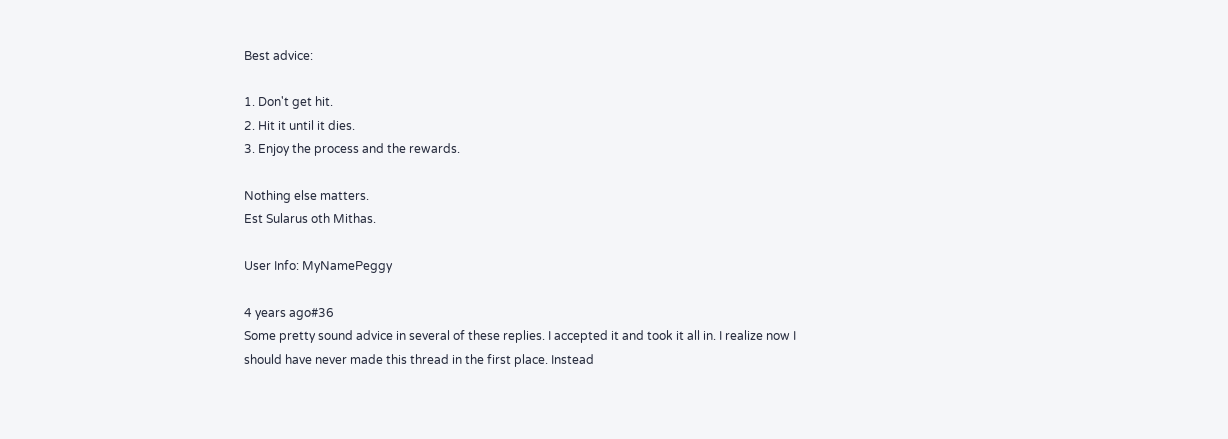Best advice:

1. Don't get hit.
2. Hit it until it dies.
3. Enjoy the process and the rewards.

Nothing else matters.
Est Sularus oth Mithas.

User Info: MyNamePeggy

4 years ago#36
Some pretty sound advice in several of these replies. I accepted it and took it all in. I realize now I should have never made this thread in the first place. Instead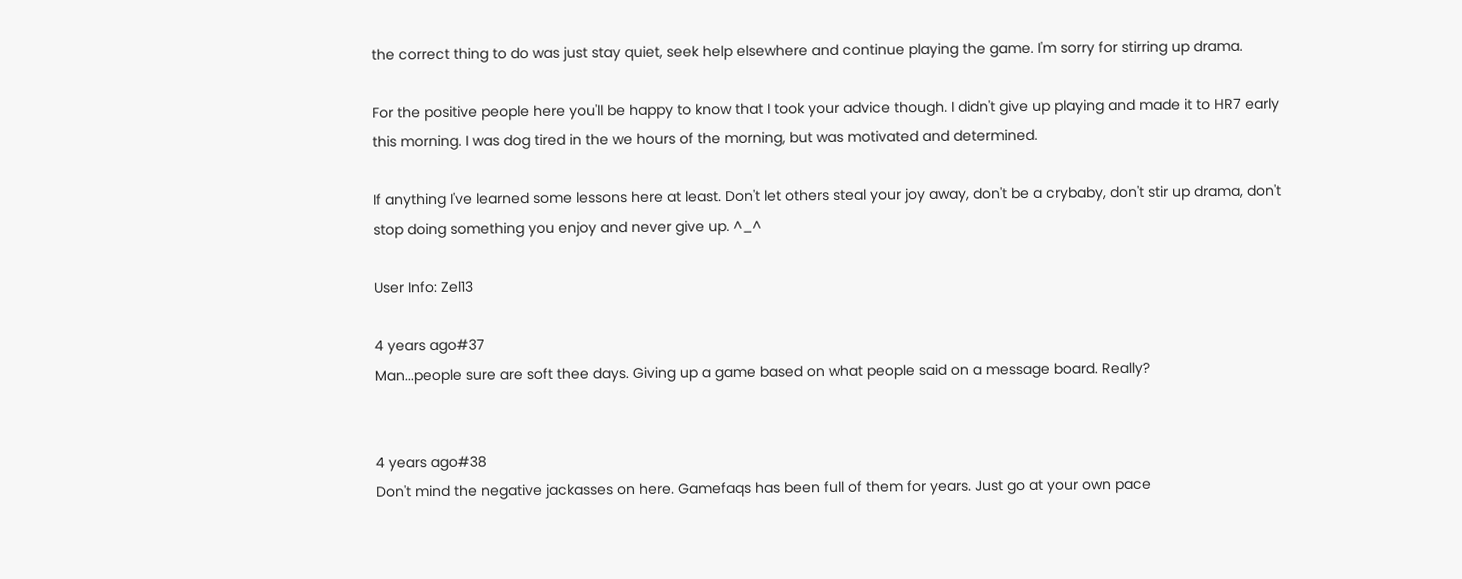the correct thing to do was just stay quiet, seek help elsewhere and continue playing the game. I'm sorry for stirring up drama.

For the positive people here you'll be happy to know that I took your advice though. I didn't give up playing and made it to HR7 early this morning. I was dog tired in the we hours of the morning, but was motivated and determined.

If anything I've learned some lessons here at least. Don't let others steal your joy away, don't be a crybaby, don't stir up drama, don't stop doing something you enjoy and never give up. ^_^

User Info: Zel13

4 years ago#37
Man...people sure are soft thee days. Giving up a game based on what people said on a message board. Really?


4 years ago#38
Don't mind the negative jackasses on here. Gamefaqs has been full of them for years. Just go at your own pace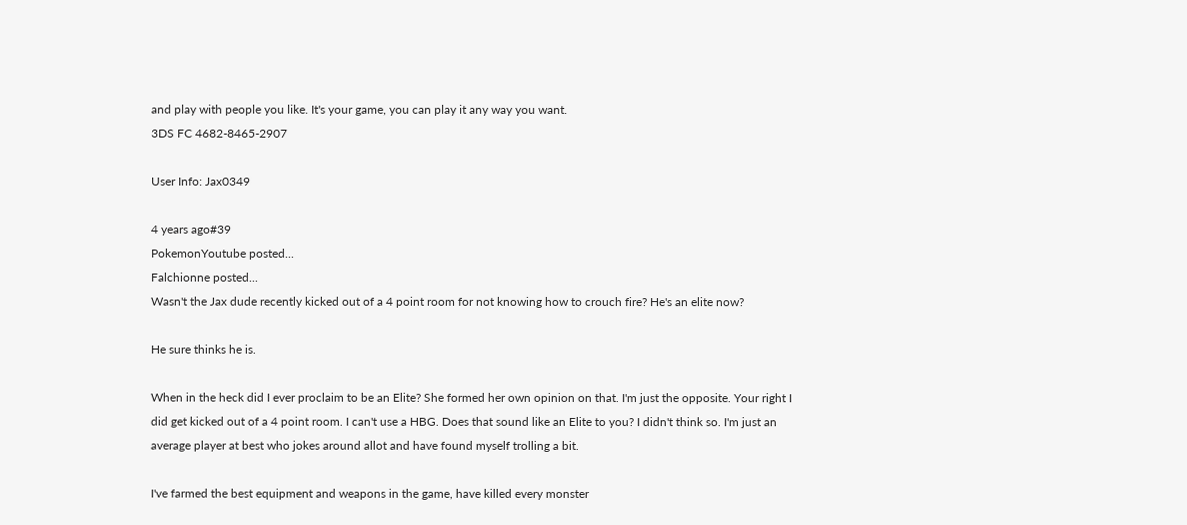and play with people you like. It's your game, you can play it any way you want.
3DS FC 4682-8465-2907

User Info: Jax0349

4 years ago#39
PokemonYoutube posted...
Falchionne posted...
Wasn't the Jax dude recently kicked out of a 4 point room for not knowing how to crouch fire? He's an elite now?

He sure thinks he is.

When in the heck did I ever proclaim to be an Elite? She formed her own opinion on that. I'm just the opposite. Your right I did get kicked out of a 4 point room. I can't use a HBG. Does that sound like an Elite to you? I didn't think so. I'm just an average player at best who jokes around allot and have found myself trolling a bit.

I've farmed the best equipment and weapons in the game, have killed every monster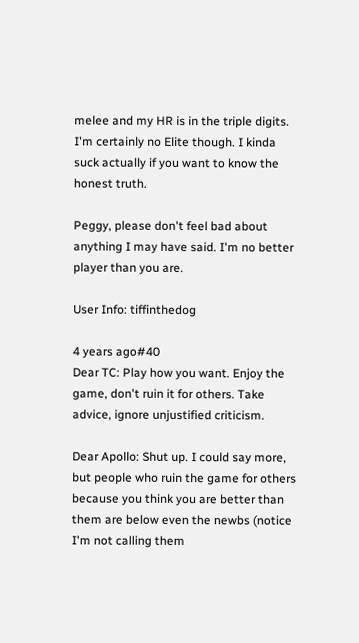melee and my HR is in the triple digits. I'm certainly no Elite though. I kinda suck actually if you want to know the honest truth.

Peggy, please don't feel bad about anything I may have said. I'm no better player than you are.

User Info: tiffinthedog

4 years ago#40
Dear TC: Play how you want. Enjoy the game, don't ruin it for others. Take advice, ignore unjustified criticism.

Dear Apollo: Shut up. I could say more, but people who ruin the game for others because you think you are better than them are below even the newbs (notice I'm not calling them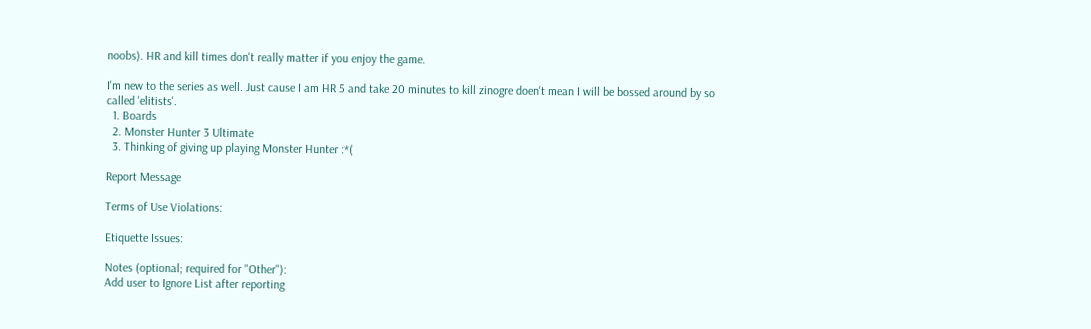noobs). HR and kill times don't really matter if you enjoy the game.

I'm new to the series as well. Just cause I am HR 5 and take 20 minutes to kill zinogre doen't mean I will be bossed around by so called 'elitists'.
  1. Boards
  2. Monster Hunter 3 Ultimate
  3. Thinking of giving up playing Monster Hunter :*(

Report Message

Terms of Use Violations:

Etiquette Issues:

Notes (optional; required for "Other"):
Add user to Ignore List after reporting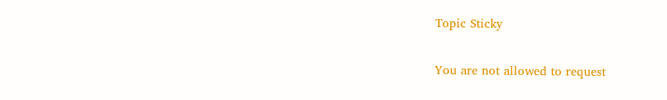Topic Sticky

You are not allowed to request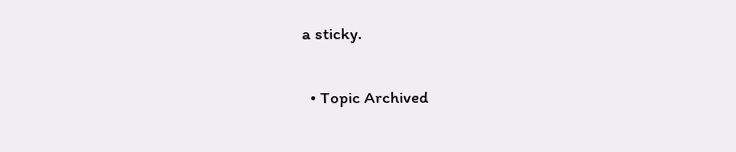a sticky.

  • Topic Archived